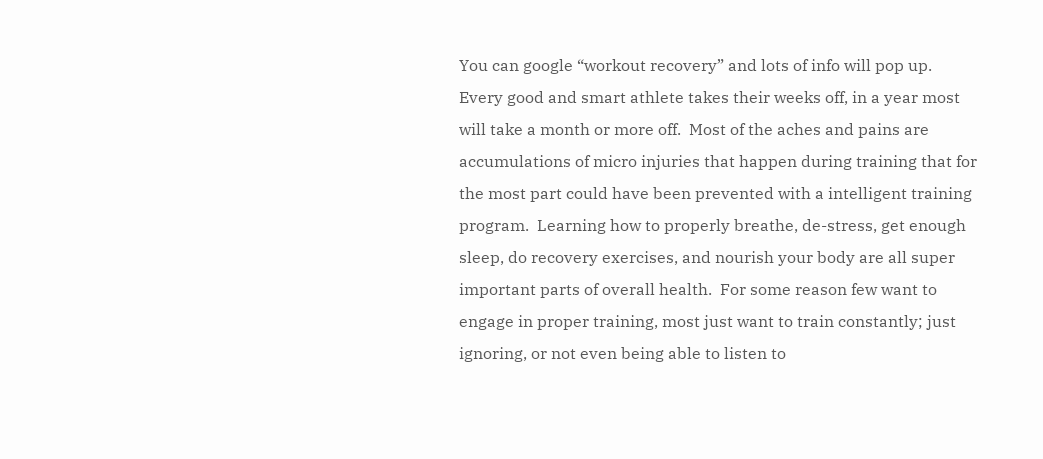You can google “workout recovery” and lots of info will pop up.  Every good and smart athlete takes their weeks off, in a year most will take a month or more off.  Most of the aches and pains are accumulations of micro injuries that happen during training that for the most part could have been prevented with a intelligent training program.  Learning how to properly breathe, de-stress, get enough sleep, do recovery exercises, and nourish your body are all super important parts of overall health.  For some reason few want to engage in proper training, most just want to train constantly; just ignoring, or not even being able to listen to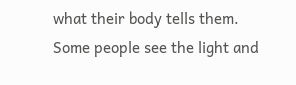what their body tells them.  Some people see the light and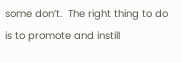some don’t.  The right thing to do is to promote and instill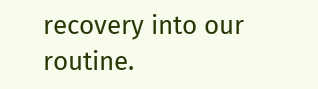recovery into our routine.